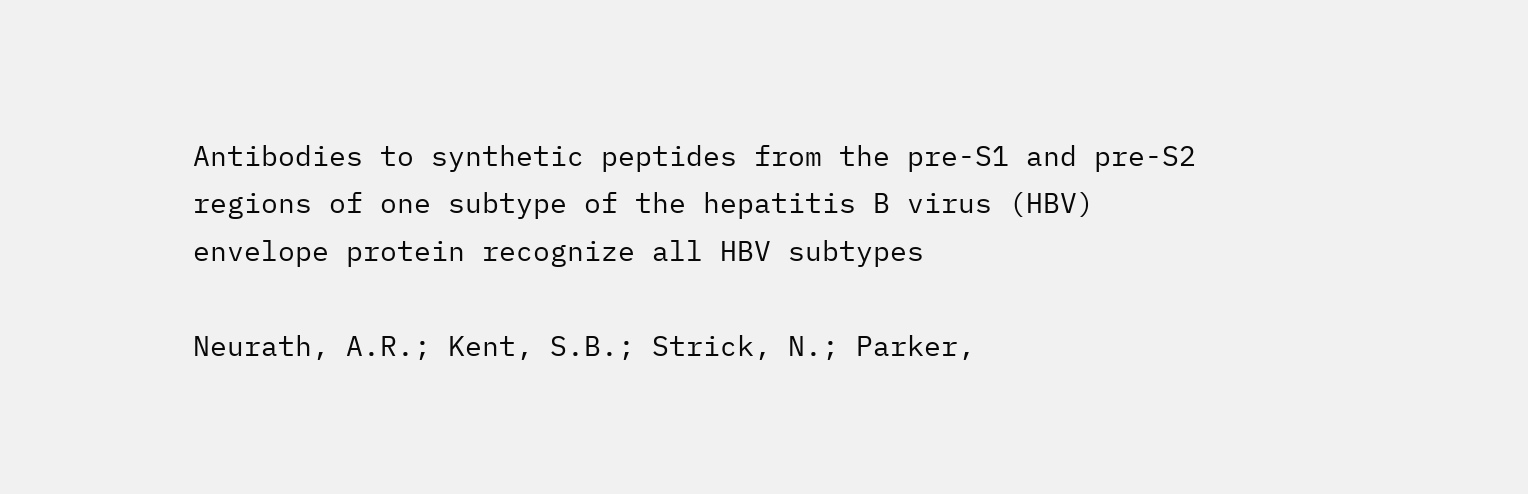Antibodies to synthetic peptides from the pre-S1 and pre-S2 regions of one subtype of the hepatitis B virus (HBV) envelope protein recognize all HBV subtypes

Neurath, A.R.; Kent, S.B.; Strick, N.; Parker,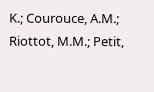K.; Courouce, A.M.; Riottot, M.M.; Petit,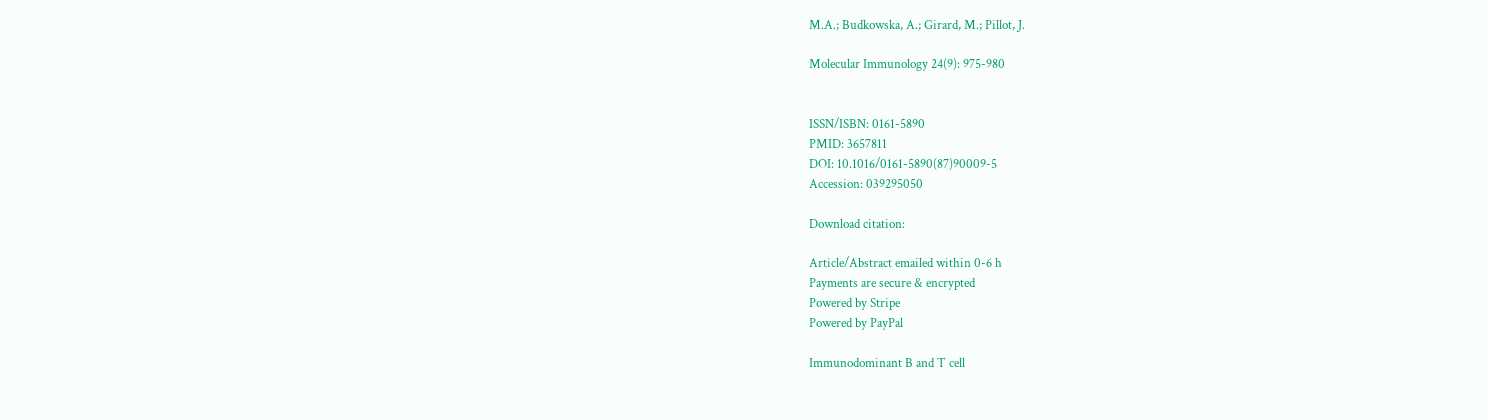M.A.; Budkowska, A.; Girard, M.; Pillot, J.

Molecular Immunology 24(9): 975-980


ISSN/ISBN: 0161-5890
PMID: 3657811
DOI: 10.1016/0161-5890(87)90009-5
Accession: 039295050

Download citation:

Article/Abstract emailed within 0-6 h
Payments are secure & encrypted
Powered by Stripe
Powered by PayPal

Immunodominant B and T cell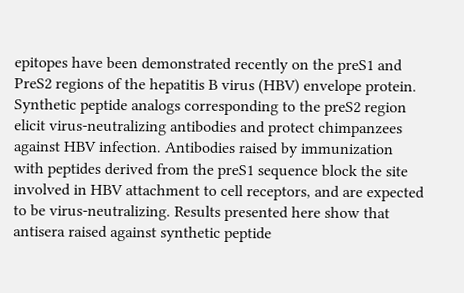epitopes have been demonstrated recently on the preS1 and PreS2 regions of the hepatitis B virus (HBV) envelope protein. Synthetic peptide analogs corresponding to the preS2 region elicit virus-neutralizing antibodies and protect chimpanzees against HBV infection. Antibodies raised by immunization with peptides derived from the preS1 sequence block the site involved in HBV attachment to cell receptors, and are expected to be virus-neutralizing. Results presented here show that antisera raised against synthetic peptide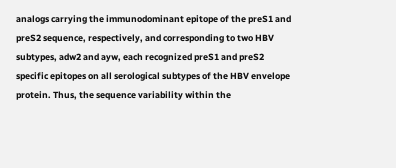analogs carrying the immunodominant epitope of the preS1 and preS2 sequence, respectively, and corresponding to two HBV subtypes, adw2 and ayw, each recognized preS1 and preS2 specific epitopes on all serological subtypes of the HBV envelope protein. Thus, the sequence variability within the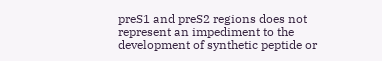preS1 and preS2 regions does not represent an impediment to the development of synthetic peptide or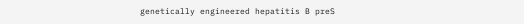genetically engineered hepatitis B preS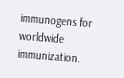immunogens for worldwide immunization.